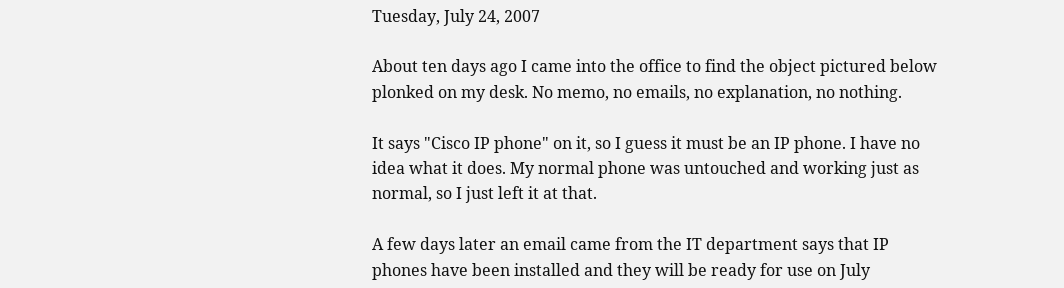Tuesday, July 24, 2007

About ten days ago I came into the office to find the object pictured below plonked on my desk. No memo, no emails, no explanation, no nothing.

It says "Cisco IP phone" on it, so I guess it must be an IP phone. I have no idea what it does. My normal phone was untouched and working just as normal, so I just left it at that.

A few days later an email came from the IT department says that IP phones have been installed and they will be ready for use on July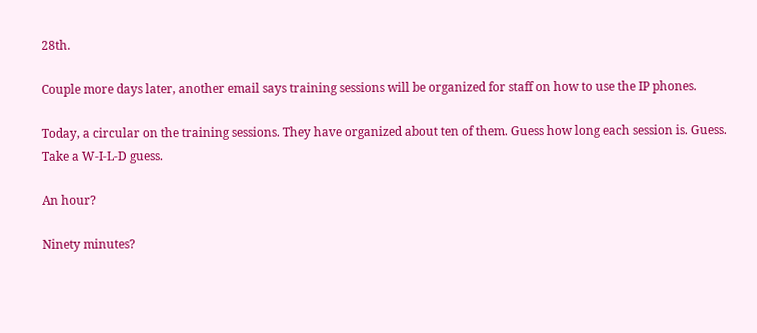28th.

Couple more days later, another email says training sessions will be organized for staff on how to use the IP phones.

Today, a circular on the training sessions. They have organized about ten of them. Guess how long each session is. Guess. Take a W-I-L-D guess.

An hour?

Ninety minutes?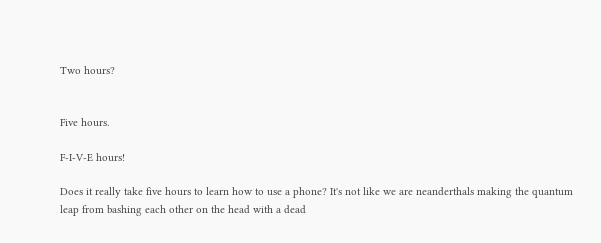Two hours?


Five hours.

F-I-V-E hours!

Does it really take five hours to learn how to use a phone? It's not like we are neanderthals making the quantum leap from bashing each other on the head with a dead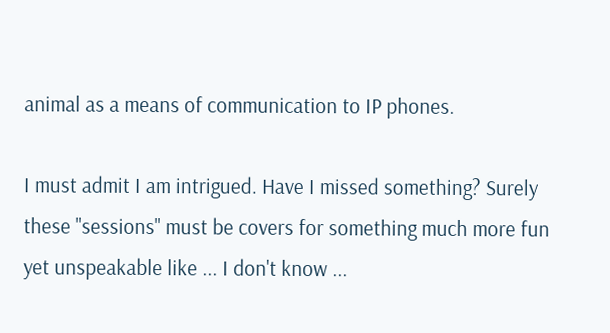animal as a means of communication to IP phones.

I must admit I am intrigued. Have I missed something? Surely these "sessions" must be covers for something much more fun yet unspeakable like ... I don't know ...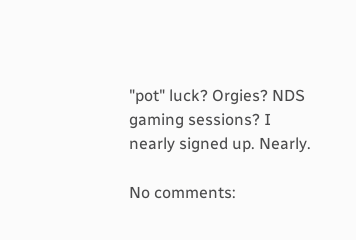"pot" luck? Orgies? NDS gaming sessions? I nearly signed up. Nearly.

No comments: